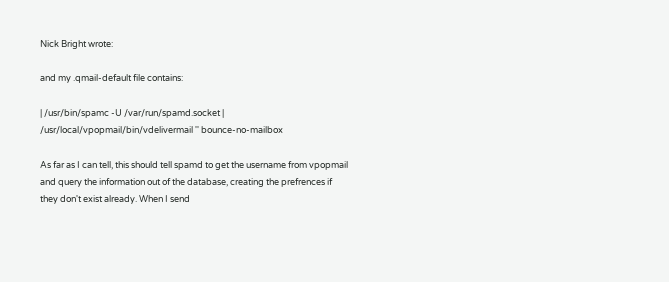Nick Bright wrote:

and my .qmail-default file contains:

| /usr/bin/spamc -U /var/run/spamd.socket |
/usr/local/vpopmail/bin/vdelivermail '' bounce-no-mailbox

As far as I can tell, this should tell spamd to get the username from vpopmail and query the information out of the database, creating the prefrences if they don't exist already. When I send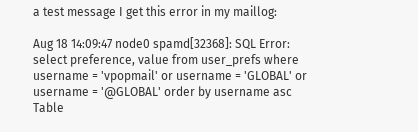a test message I get this error in my maillog:

Aug 18 14:09:47 node0 spamd[32368]: SQL Error: select preference, value from user_prefs where username = 'vpopmail' or username = 'GLOBAL' or
username = '@GLOBAL' order by username asc Table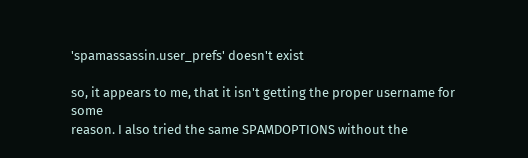'spamassassin.user_prefs' doesn't exist

so, it appears to me, that it isn't getting the proper username for some
reason. I also tried the same SPAMDOPTIONS without the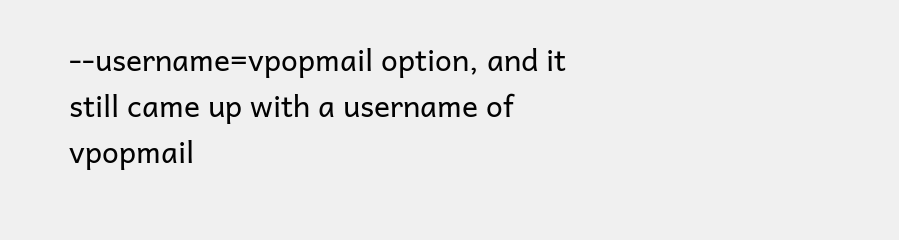--username=vpopmail option, and it still came up with a username of
vpopmail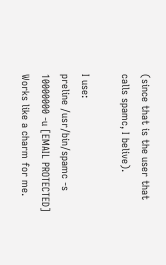(since that is the user that calls spamc, I belive).

I use:
preline /usr/bin/spamc -s 10000000 -u [EMAIL PROTECTED]
Works like a charm for me.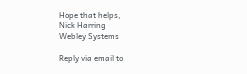Hope that helps,
Nick Harring
Webley Systems

Reply via email to